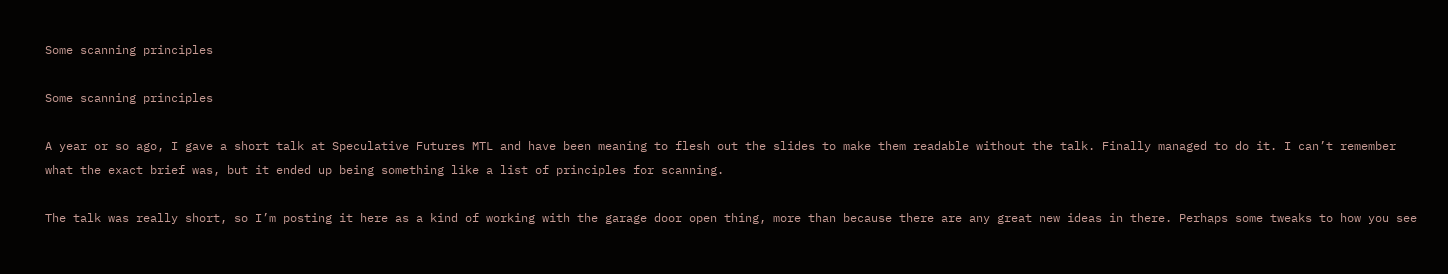Some scanning principles

Some scanning principles

A year or so ago, I gave a short talk at Speculative Futures MTL and have been meaning to flesh out the slides to make them readable without the talk. Finally managed to do it. I can’t remember what the exact brief was, but it ended up being something like a list of principles for scanning.

The talk was really short, so I’m posting it here as a kind of working with the garage door open thing, more than because there are any great new ideas in there. Perhaps some tweaks to how you see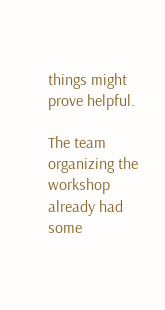things might prove helpful.

The team organizing the workshop already had some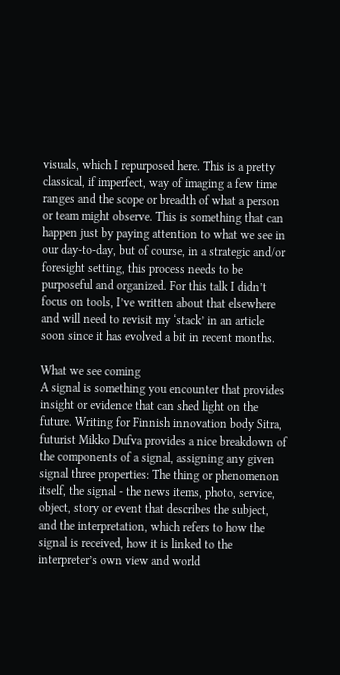visuals, which I repurposed here. This is a pretty classical, if imperfect, way of imaging a few time ranges and the scope or breadth of what a person or team might observe. This is something that can happen just by paying attention to what we see in our day-to-day, but of course, in a strategic and/or foresight setting, this process needs to be purposeful and organized. For this talk I didn’t focus on tools, I’ve written about that elsewhere and will need to revisit my ‘stack’ in an article soon since it has evolved a bit in recent months.

What we see coming
A signal is something you encounter that provides insight or evidence that can shed light on the future. Writing for Finnish innovation body Sitra, futurist Mikko Dufva provides a nice breakdown of the components of a signal, assigning any given signal three properties: The thing or phenomenon itself, the signal - the news items, photo, service, object, story or event that describes the subject, and the interpretation, which refers to how the signal is received, how it is linked to the interpreter’s own view and world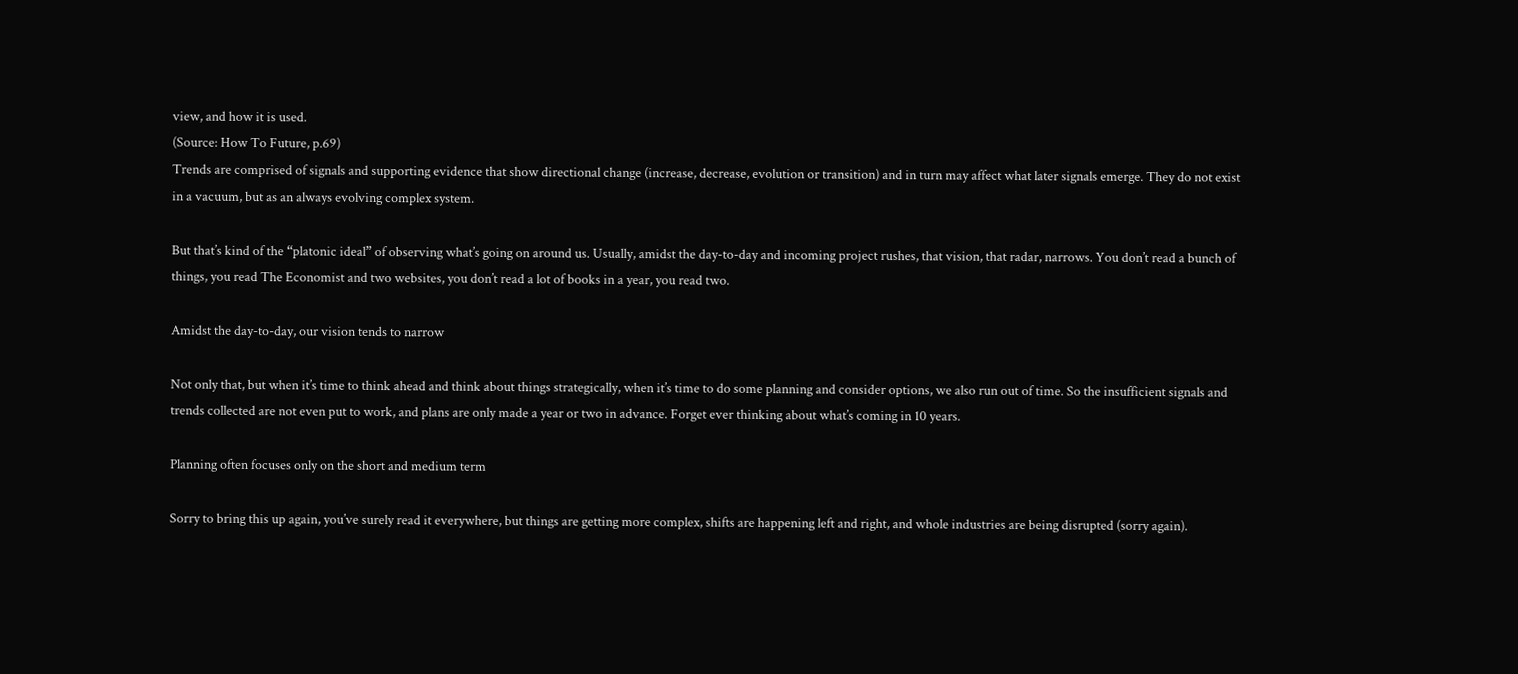view, and how it is used.
(Source: How To Future, p.69)
Trends are comprised of signals and supporting evidence that show directional change (increase, decrease, evolution or transition) and in turn may affect what later signals emerge. They do not exist in a vacuum, but as an always evolving complex system.

But that’s kind of the “platonic ideal” of observing what’s going on around us. Usually, amidst the day-to-day and incoming project rushes, that vision, that radar, narrows. You don’t read a bunch of things, you read The Economist and two websites, you don’t read a lot of books in a year, you read two.

Amidst the day-to-day, our vision tends to narrow

Not only that, but when it’s time to think ahead and think about things strategically, when it’s time to do some planning and consider options, we also run out of time. So the insufficient signals and trends collected are not even put to work, and plans are only made a year or two in advance. Forget ever thinking about what’s coming in 10 years.

Planning often focuses only on the short and medium term

Sorry to bring this up again, you’ve surely read it everywhere, but things are getting more complex, shifts are happening left and right, and whole industries are being disrupted (sorry again).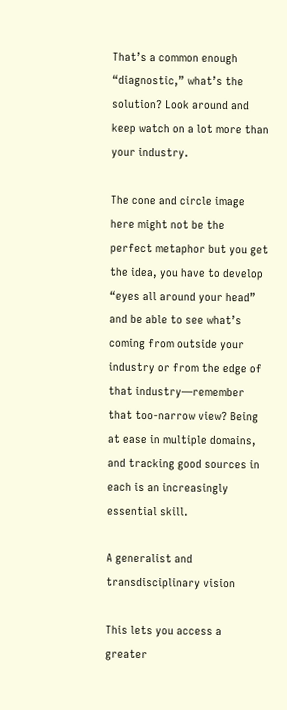That’s a common enough “diagnostic,” what’s the solution? Look around and keep watch on a lot more than your industry.

The cone and circle image here might not be the perfect metaphor but you get the idea, you have to develop “eyes all around your head” and be able to see what’s coming from outside your industry or from the edge of that industry—remember that too-narrow view? Being at ease in multiple domains, and tracking good sources in each is an increasingly essential skill.

A generalist and transdisciplinary vision

This lets you access a greater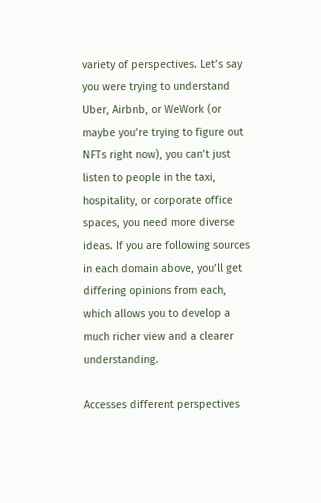variety of perspectives. Let’s say you were trying to understand Uber, Airbnb, or WeWork (or maybe you’re trying to figure out NFTs right now), you can’t just listen to people in the taxi, hospitality, or corporate office spaces, you need more diverse ideas. If you are following sources in each domain above, you’ll get differing opinions from each, which allows you to develop a much richer view and a clearer understanding.

Accesses different perspectives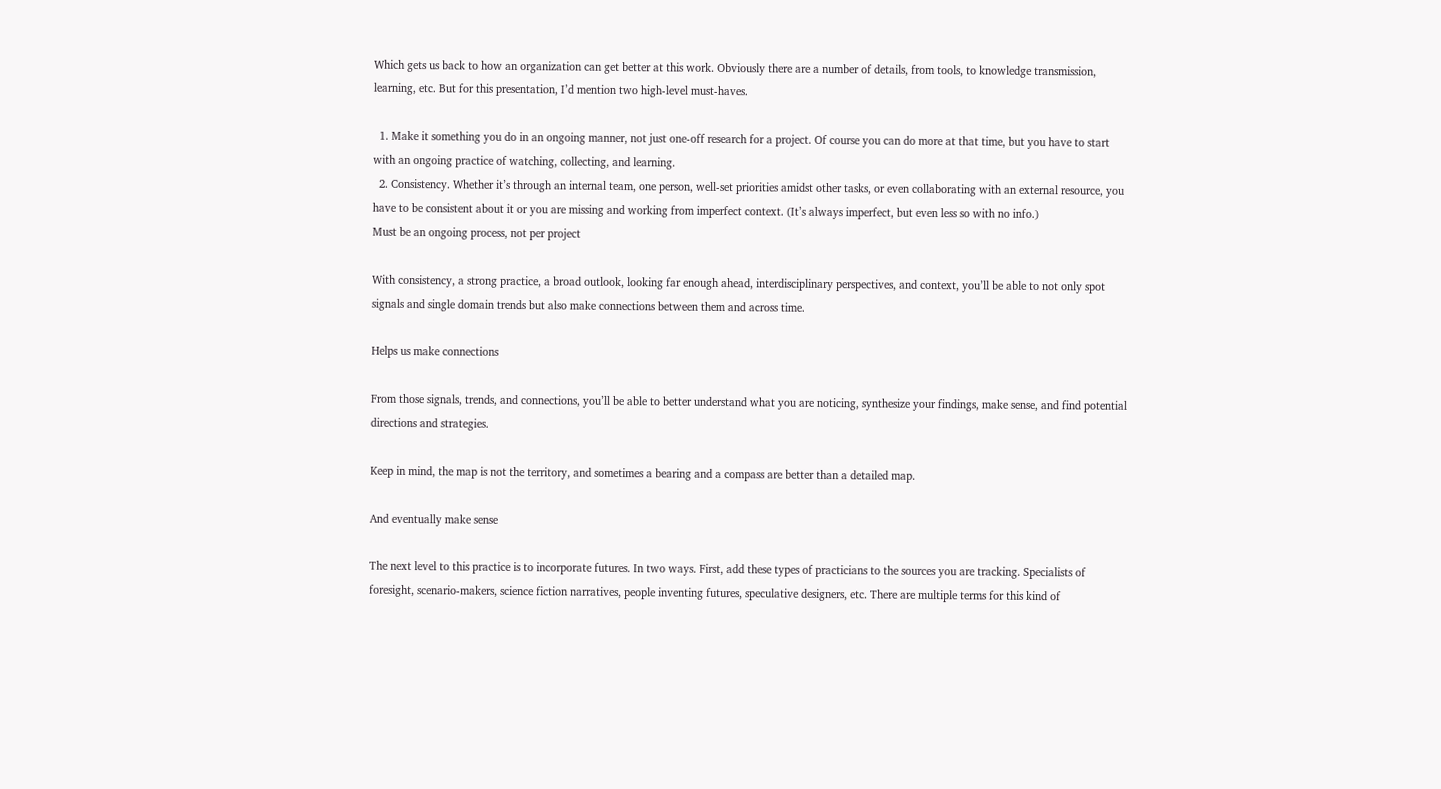Which gets us back to how an organization can get better at this work. Obviously there are a number of details, from tools, to knowledge transmission, learning, etc. But for this presentation, I’d mention two high-level must-haves.

  1. Make it something you do in an ongoing manner, not just one-off research for a project. Of course you can do more at that time, but you have to start with an ongoing practice of watching, collecting, and learning.
  2. Consistency. Whether it’s through an internal team, one person, well-set priorities amidst other tasks, or even collaborating with an external resource, you have to be consistent about it or you are missing and working from imperfect context. (It’s always imperfect, but even less so with no info.)
Must be an ongoing process, not per project

With consistency, a strong practice, a broad outlook, looking far enough ahead, interdisciplinary perspectives, and context, you’ll be able to not only spot signals and single domain trends but also make connections between them and across time.

Helps us make connections

From those signals, trends, and connections, you’ll be able to better understand what you are noticing, synthesize your findings, make sense, and find potential directions and strategies.

Keep in mind, the map is not the territory, and sometimes a bearing and a compass are better than a detailed map.

And eventually make sense

The next level to this practice is to incorporate futures. In two ways. First, add these types of practicians to the sources you are tracking. Specialists of foresight, scenario-makers, science fiction narratives, people inventing futures, speculative designers, etc. There are multiple terms for this kind of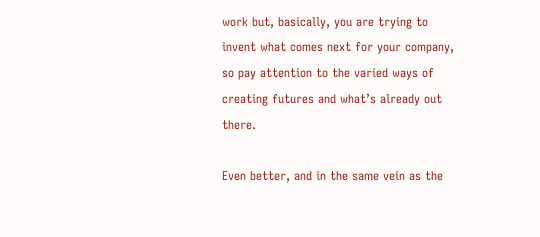work but, basically, you are trying to invent what comes next for your company, so pay attention to the varied ways of creating futures and what’s already out there.

Even better, and in the same vein as the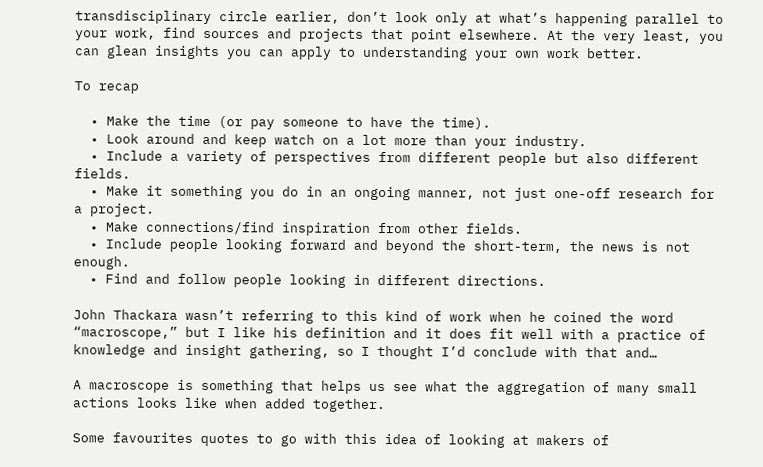transdisciplinary circle earlier, don’t look only at what’s happening parallel to your work, find sources and projects that point elsewhere. At the very least, you can glean insights you can apply to understanding your own work better.

To recap

  • Make the time (or pay someone to have the time).
  • Look around and keep watch on a lot more than your industry.
  • Include a variety of perspectives from different people but also different fields.
  • Make it something you do in an ongoing manner, not just one-off research for a project.
  • Make connections/find inspiration from other fields.
  • Include people looking forward and beyond the short-term, the news is not enough.
  • Find and follow people looking in different directions.

John Thackara wasn’t referring to this kind of work when he coined the word “macroscope,” but I like his definition and it does fit well with a practice of knowledge and insight gathering, so I thought I’d conclude with that and…

A macroscope is something that helps us see what the aggregation of many small actions looks like when added together.

Some favourites quotes to go with this idea of looking at makers of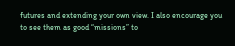futures and extending your own view. I also encourage you to see them as good “missions” to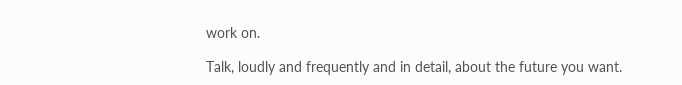work on.

Talk, loudly and frequently and in detail, about the future you want.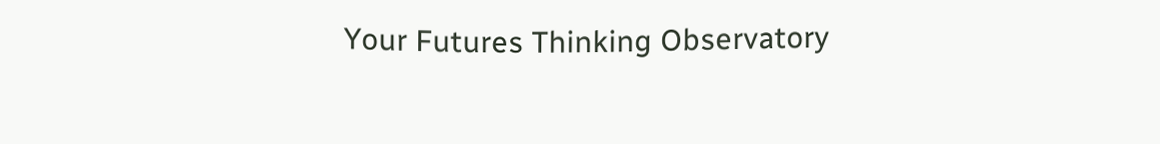Your Futures Thinking Observatory